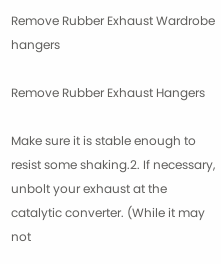Remove Rubber Exhaust Wardrobe hangers

Remove Rubber Exhaust Hangers

Make sure it is stable enough to resist some shaking.2. If necessary, unbolt your exhaust at the catalytic converter. (While it may not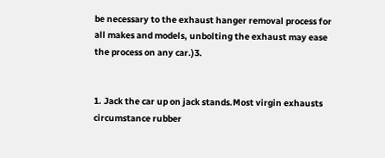be necessary to the exhaust hanger removal process for all makes and models, unbolting the exhaust may ease the process on any car.)3.


1. Jack the car up on jack stands.Most virgin exhausts circumstance rubber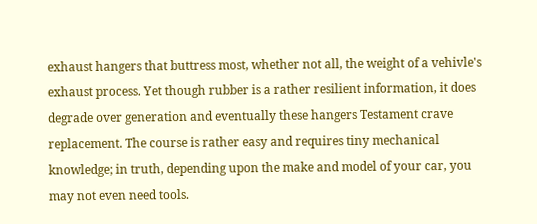exhaust hangers that buttress most, whether not all, the weight of a vehivle's exhaust process. Yet though rubber is a rather resilient information, it does degrade over generation and eventually these hangers Testament crave replacement. The course is rather easy and requires tiny mechanical knowledge; in truth, depending upon the make and model of your car, you may not even need tools.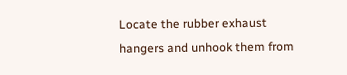Locate the rubber exhaust hangers and unhook them from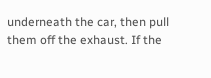underneath the car, then pull them off the exhaust. If the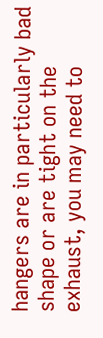hangers are in particularly bad shape or are tight on the exhaust, you may need to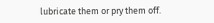lubricate them or pry them off.